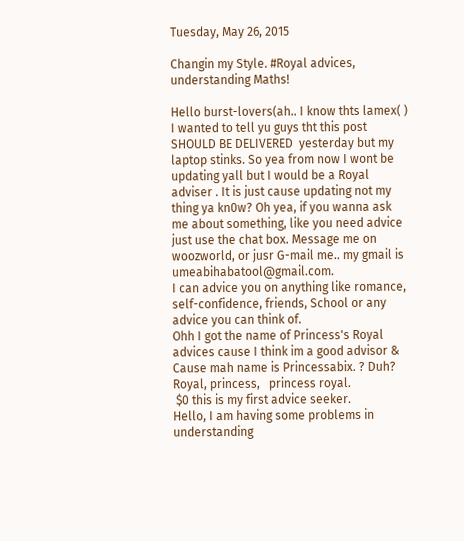Tuesday, May 26, 2015

Changin my Style. #Royal advices, understanding Maths!

Hello burst-lovers(ah.. I know thts lamex( )
I wanted to tell yu guys tht this post SHOULD BE DELIVERED  yesterday but my laptop stinks. So yea from now I wont be updating yall but I would be a Royal adviser . It is just cause updating not my thing ya kn0w? Oh yea, if you wanna ask me about something, like you need advice just use the chat box. Message me on woozworld, or jusr G-mail me.. my gmail is umeabihabatool@gmail.com.
I can advice you on anything like romance, self-confidence, friends, School or any advice you can think of.
Ohh I got the name of Princess's Royal advices cause I think im a good advisor & Cause mah name is Princessabix. ? Duh? Royal, princess,   princess royal.
 $0 this is my first advice seeker.
Hello, I am having some problems in understanding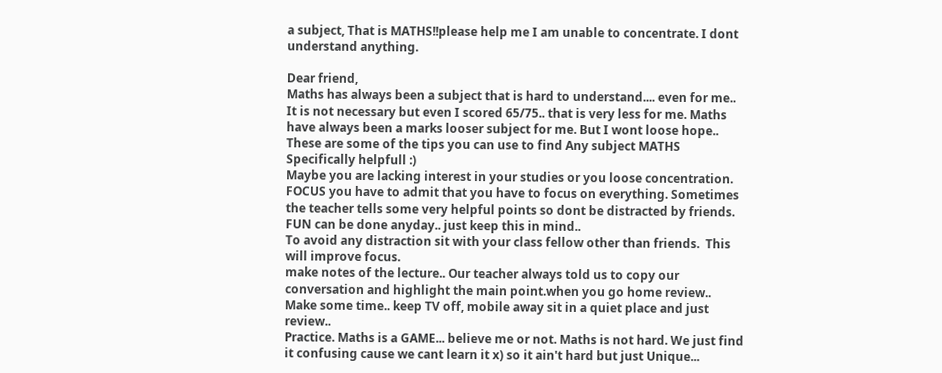a subject, That is MATHS!!please help me I am unable to concentrate. I dont understand anything.

Dear friend,
Maths has always been a subject that is hard to understand.... even for me.. It is not necessary but even I scored 65/75.. that is very less for me. Maths have always been a marks looser subject for me. But I wont loose hope.. These are some of the tips you can use to find Any subject MATHS Specifically helpfull :)
Maybe you are lacking interest in your studies or you loose concentration. FOCUS you have to admit that you have to focus on everything. Sometimes the teacher tells some very helpful points so dont be distracted by friends. FUN can be done anyday.. just keep this in mind..
To avoid any distraction sit with your class fellow other than friends.  This will improve focus.
make notes of the lecture.. Our teacher always told us to copy our conversation and highlight the main point.when you go home review.. Make some time.. keep TV off, mobile away sit in a quiet place and just review..
Practice. Maths is a GAME... believe me or not. Maths is not hard. We just find it confusing cause we cant learn it x) so it ain't hard but just Unique...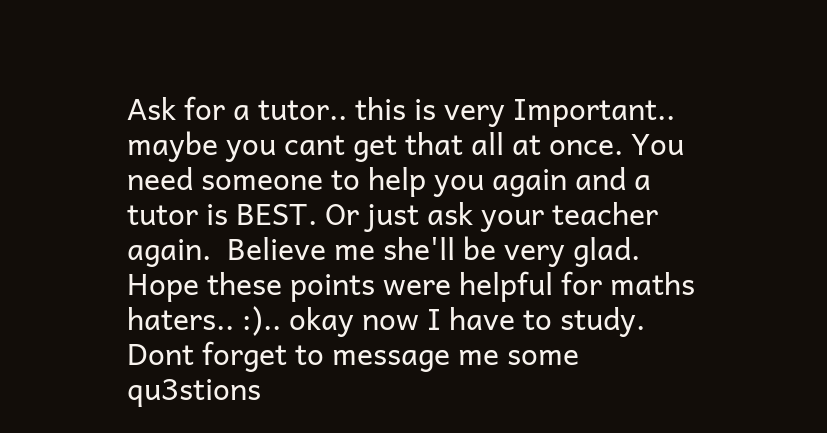Ask for a tutor.. this is very Important.. maybe you cant get that all at once. You need someone to help you again and a tutor is BEST. Or just ask your teacher again.  Believe me she'll be very glad.
Hope these points were helpful for maths haters.. :).. okay now I have to study. Dont forget to message me some qu3stions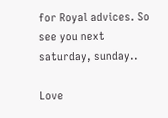for Royal advices. So see you next saturday, sunday..

Love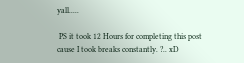yall.....

 PS it took 12 Hours for completing this post cause I took breaks constantly. ?.. xD